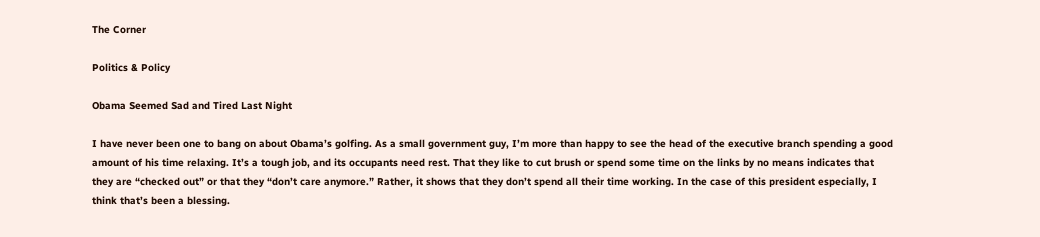The Corner

Politics & Policy

Obama Seemed Sad and Tired Last Night

I have never been one to bang on about Obama’s golfing. As a small government guy, I’m more than happy to see the head of the executive branch spending a good amount of his time relaxing. It’s a tough job, and its occupants need rest. That they like to cut brush or spend some time on the links by no means indicates that they are “checked out” or that they “don’t care anymore.” Rather, it shows that they don’t spend all their time working. In the case of this president especially, I think that’s been a blessing.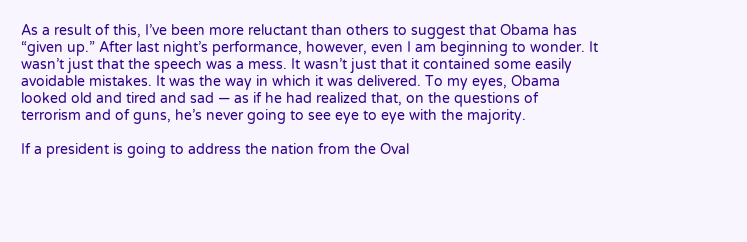As a result of this, I’ve been more reluctant than others to suggest that Obama has “given up.” After last night’s performance, however, even I am beginning to wonder. It wasn’t just that the speech was a mess. It wasn’t just that it contained some easily avoidable mistakes. It was the way in which it was delivered. To my eyes, Obama looked old and tired and sad — as if he had realized that, on the questions of terrorism and of guns, he’s never going to see eye to eye with the majority.

If a president is going to address the nation from the Oval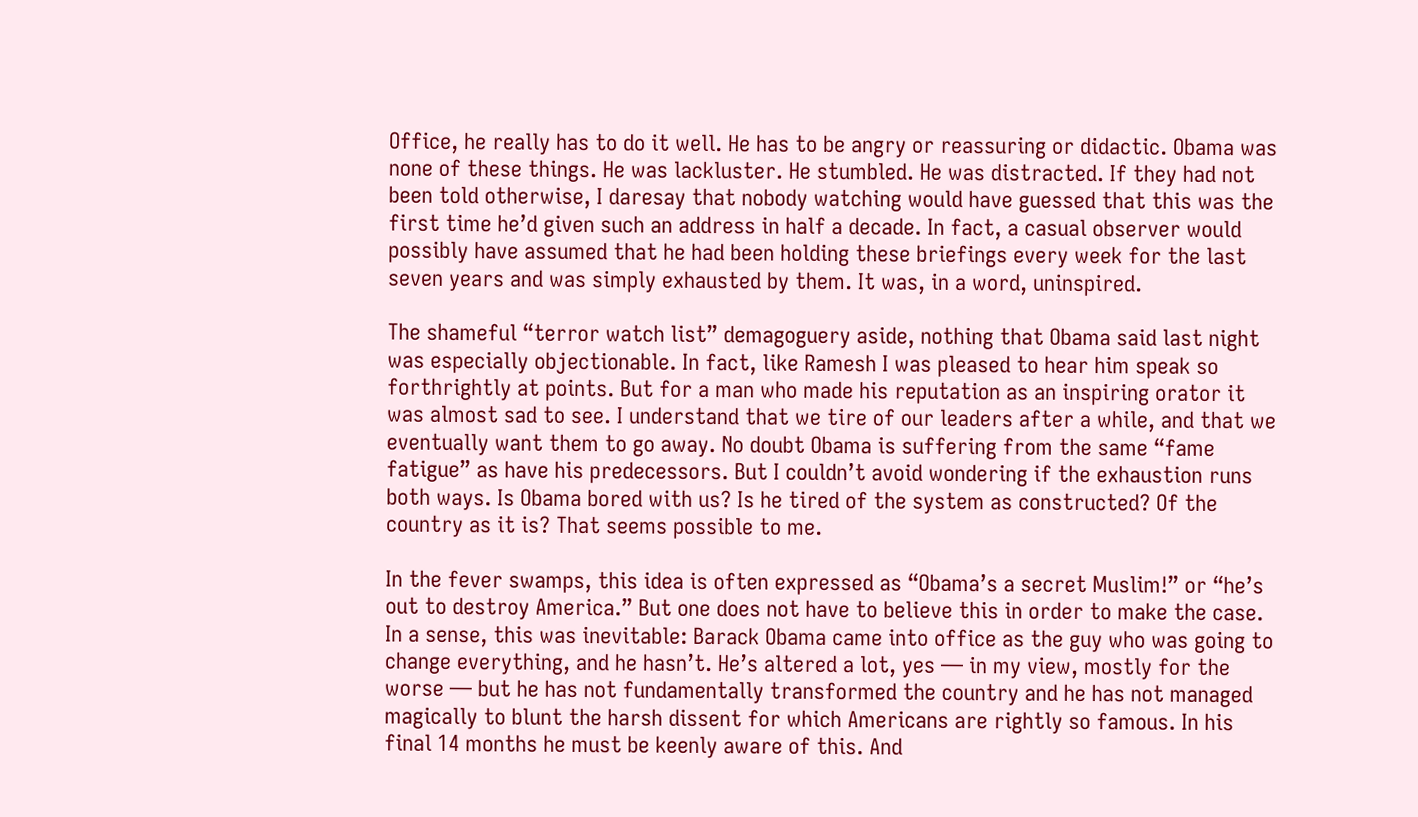Office, he really has to do it well. He has to be angry or reassuring or didactic. Obama was none of these things. He was lackluster. He stumbled. He was distracted. If they had not been told otherwise, I daresay that nobody watching would have guessed that this was the first time he’d given such an address in half a decade. In fact, a casual observer would possibly have assumed that he had been holding these briefings every week for the last seven years and was simply exhausted by them. It was, in a word, uninspired.

The shameful “terror watch list” demagoguery aside, nothing that Obama said last night was especially objectionable. In fact, like Ramesh I was pleased to hear him speak so forthrightly at points. But for a man who made his reputation as an inspiring orator it was almost sad to see. I understand that we tire of our leaders after a while, and that we eventually want them to go away. No doubt Obama is suffering from the same “fame fatigue” as have his predecessors. But I couldn’t avoid wondering if the exhaustion runs both ways. Is Obama bored with us? Is he tired of the system as constructed? Of the country as it is? That seems possible to me.

In the fever swamps, this idea is often expressed as “Obama’s a secret Muslim!” or “he’s out to destroy America.” But one does not have to believe this in order to make the case. In a sense, this was inevitable: Barack Obama came into office as the guy who was going to change everything, and he hasn’t. He’s altered a lot, yes — in my view, mostly for the worse — but he has not fundamentally transformed the country and he has not managed magically to blunt the harsh dissent for which Americans are rightly so famous. In his final 14 months he must be keenly aware of this. And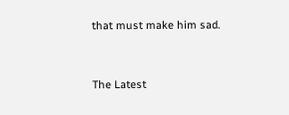that must make him sad.


The Latest